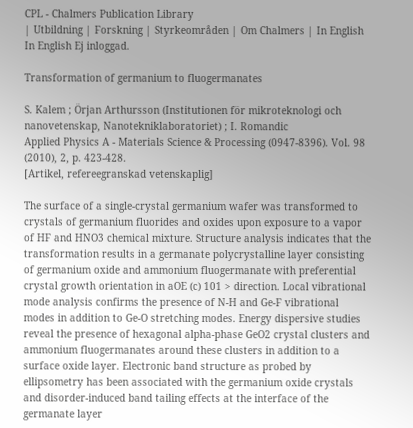CPL - Chalmers Publication Library
| Utbildning | Forskning | Styrkeområden | Om Chalmers | In English In English Ej inloggad.

Transformation of germanium to fluogermanates

S. Kalem ; Örjan Arthursson (Institutionen för mikroteknologi och nanovetenskap, Nanotekniklaboratoriet) ; I. Romandic
Applied Physics A - Materials Science & Processing (0947-8396). Vol. 98 (2010), 2, p. 423-428.
[Artikel, refereegranskad vetenskaplig]

The surface of a single-crystal germanium wafer was transformed to crystals of germanium fluorides and oxides upon exposure to a vapor of HF and HNO3 chemical mixture. Structure analysis indicates that the transformation results in a germanate polycrystalline layer consisting of germanium oxide and ammonium fluogermanate with preferential crystal growth orientation in aOE (c) 101 > direction. Local vibrational mode analysis confirms the presence of N-H and Ge-F vibrational modes in addition to Ge-O stretching modes. Energy dispersive studies reveal the presence of hexagonal alpha-phase GeO2 crystal clusters and ammonium fluogermanates around these clusters in addition to a surface oxide layer. Electronic band structure as probed by ellipsometry has been associated with the germanium oxide crystals and disorder-induced band tailing effects at the interface of the germanate layer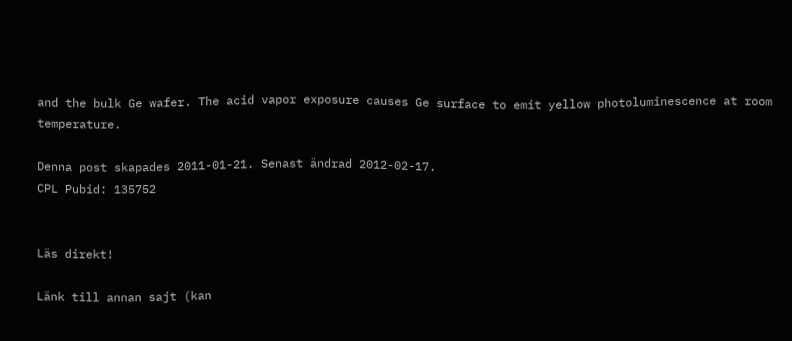and the bulk Ge wafer. The acid vapor exposure causes Ge surface to emit yellow photoluminescence at room temperature.

Denna post skapades 2011-01-21. Senast ändrad 2012-02-17.
CPL Pubid: 135752


Läs direkt!

Länk till annan sajt (kan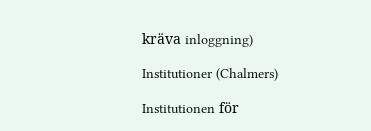kräva inloggning)

Institutioner (Chalmers)

Institutionen för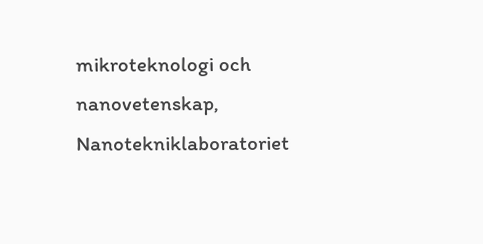mikroteknologi och nanovetenskap, Nanotekniklaboratoriet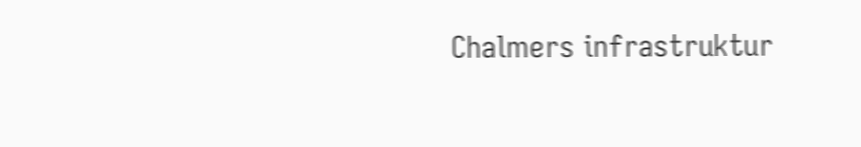Chalmers infrastruktur